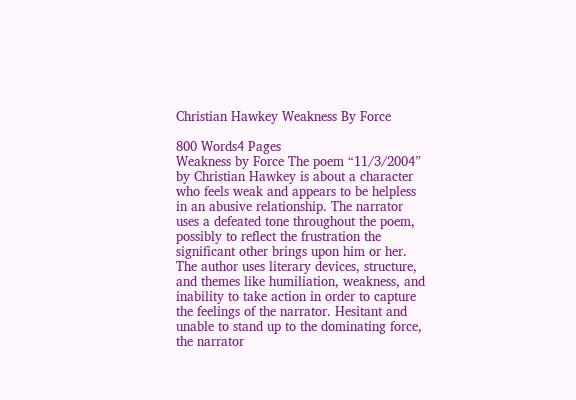Christian Hawkey Weakness By Force

800 Words4 Pages
Weakness by Force The poem “11/3/2004” by Christian Hawkey is about a character who feels weak and appears to be helpless in an abusive relationship. The narrator uses a defeated tone throughout the poem, possibly to reflect the frustration the significant other brings upon him or her. The author uses literary devices, structure, and themes like humiliation, weakness, and inability to take action in order to capture the feelings of the narrator. Hesitant and unable to stand up to the dominating force, the narrator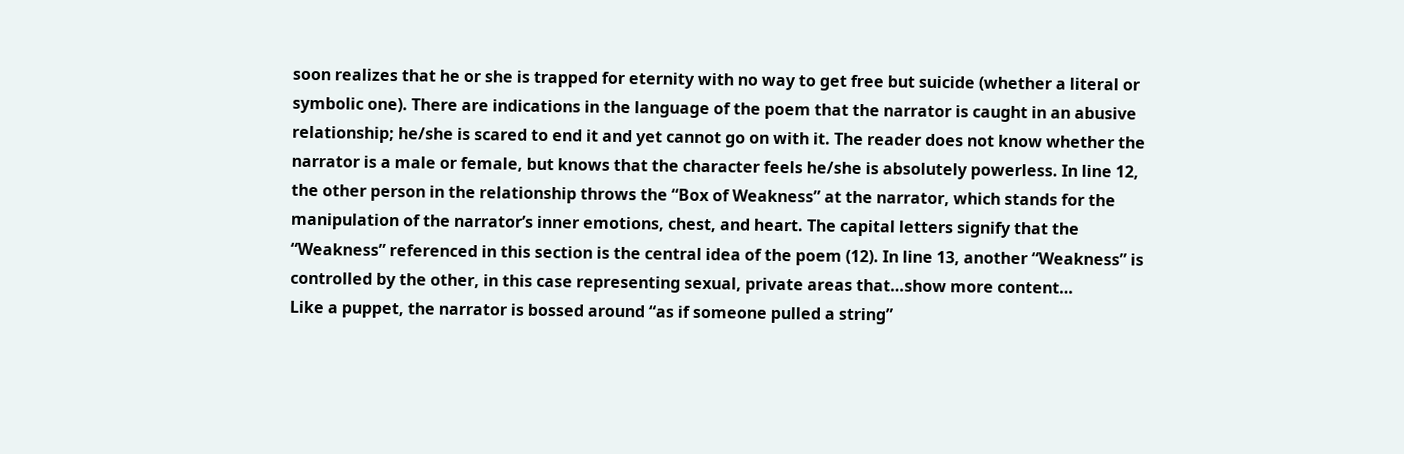soon realizes that he or she is trapped for eternity with no way to get free but suicide (whether a literal or symbolic one). There are indications in the language of the poem that the narrator is caught in an abusive relationship; he/she is scared to end it and yet cannot go on with it. The reader does not know whether the narrator is a male or female, but knows that the character feels he/she is absolutely powerless. In line 12, the other person in the relationship throws the “Box of Weakness” at the narrator, which stands for the manipulation of the narrator’s inner emotions, chest, and heart. The capital letters signify that the “Weakness” referenced in this section is the central idea of the poem (12). In line 13, another “Weakness” is controlled by the other, in this case representing sexual, private areas that…show more content…
Like a puppet, the narrator is bossed around “as if someone pulled a string”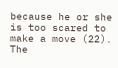because he or she is too scared to make a move (22). The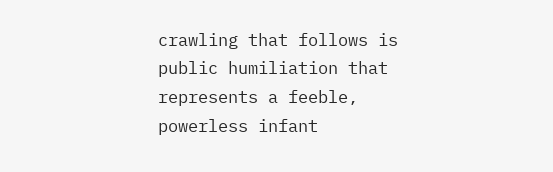crawling that follows is public humiliation that represents a feeble, powerless infant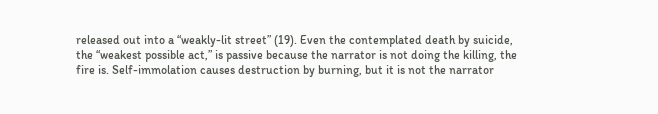released out into a “weakly-lit street” (19). Even the contemplated death by suicide, the “weakest possible act,” is passive because the narrator is not doing the killing, the fire is. Self-immolation causes destruction by burning, but it is not the narrator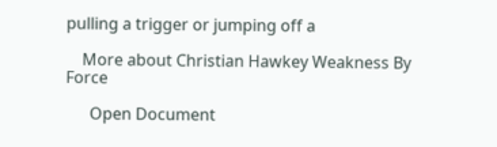pulling a trigger or jumping off a

    More about Christian Hawkey Weakness By Force

      Open Document